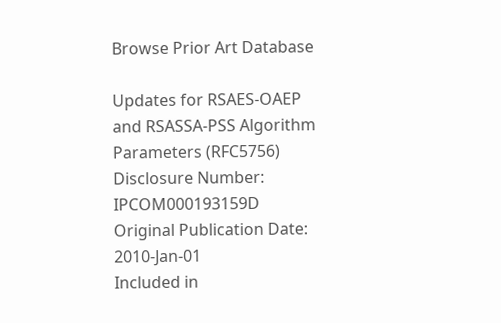Browse Prior Art Database

Updates for RSAES-OAEP and RSASSA-PSS Algorithm Parameters (RFC5756) Disclosure Number: IPCOM000193159D
Original Publication Date: 2010-Jan-01
Included in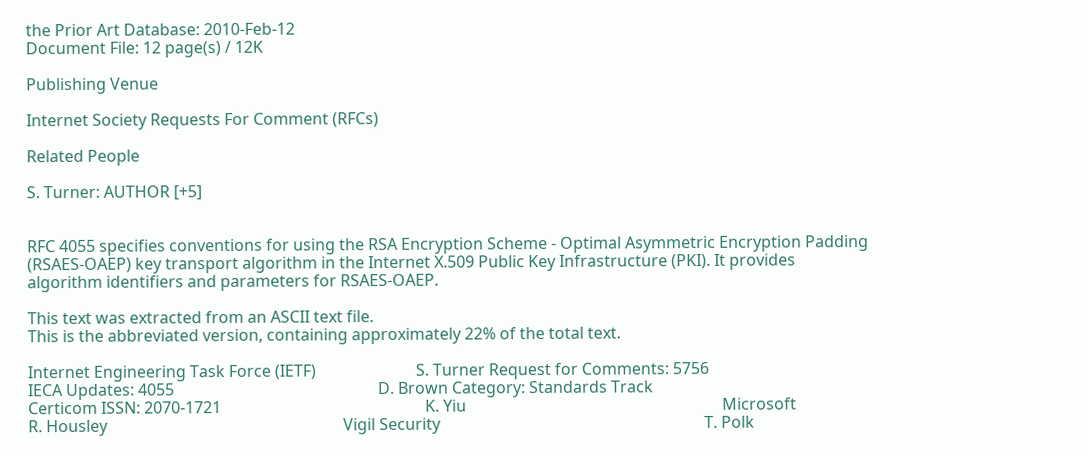the Prior Art Database: 2010-Feb-12
Document File: 12 page(s) / 12K

Publishing Venue

Internet Society Requests For Comment (RFCs)

Related People

S. Turner: AUTHOR [+5]


RFC 4055 specifies conventions for using the RSA Encryption Scheme - Optimal Asymmetric Encryption Padding (RSAES-OAEP) key transport algorithm in the Internet X.509 Public Key Infrastructure (PKI). It provides algorithm identifiers and parameters for RSAES-OAEP.

This text was extracted from an ASCII text file.
This is the abbreviated version, containing approximately 22% of the total text.

Internet Engineering Task Force (IETF)                         S. Turner Request for Comments: 5756                                          IECA Updates: 4055                                                   D. Brown Category: Standards Track                                       Certicom ISSN: 2070-1721                                                   K. Yiu                                                                Microsoft                                                               R. Housley                                                           Vigil Security                                                                  T. Polk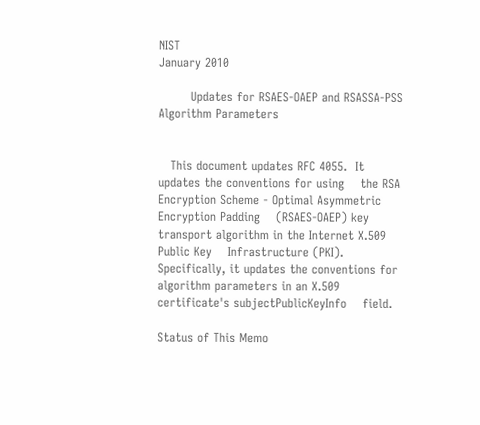NIST                                                             January 2010

        Updates for RSAES-OAEP and RSASSA-PSS Algorithm Parameters


   This document updates RFC 4055.  It updates the conventions for using    the RSA Encryption Scheme - Optimal Asymmetric Encryption Padding    (RSAES-OAEP) key transport algorithm in the Internet X.509 Public Key    Infrastructure (PKI).  Specifically, it updates the conventions for    algorithm parameters in an X.509 certificate's subjectPublicKeyInfo    field.

Status of This Memo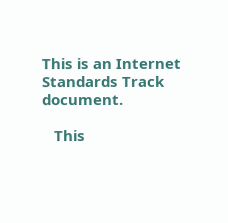This is an Internet Standards Track document.

   This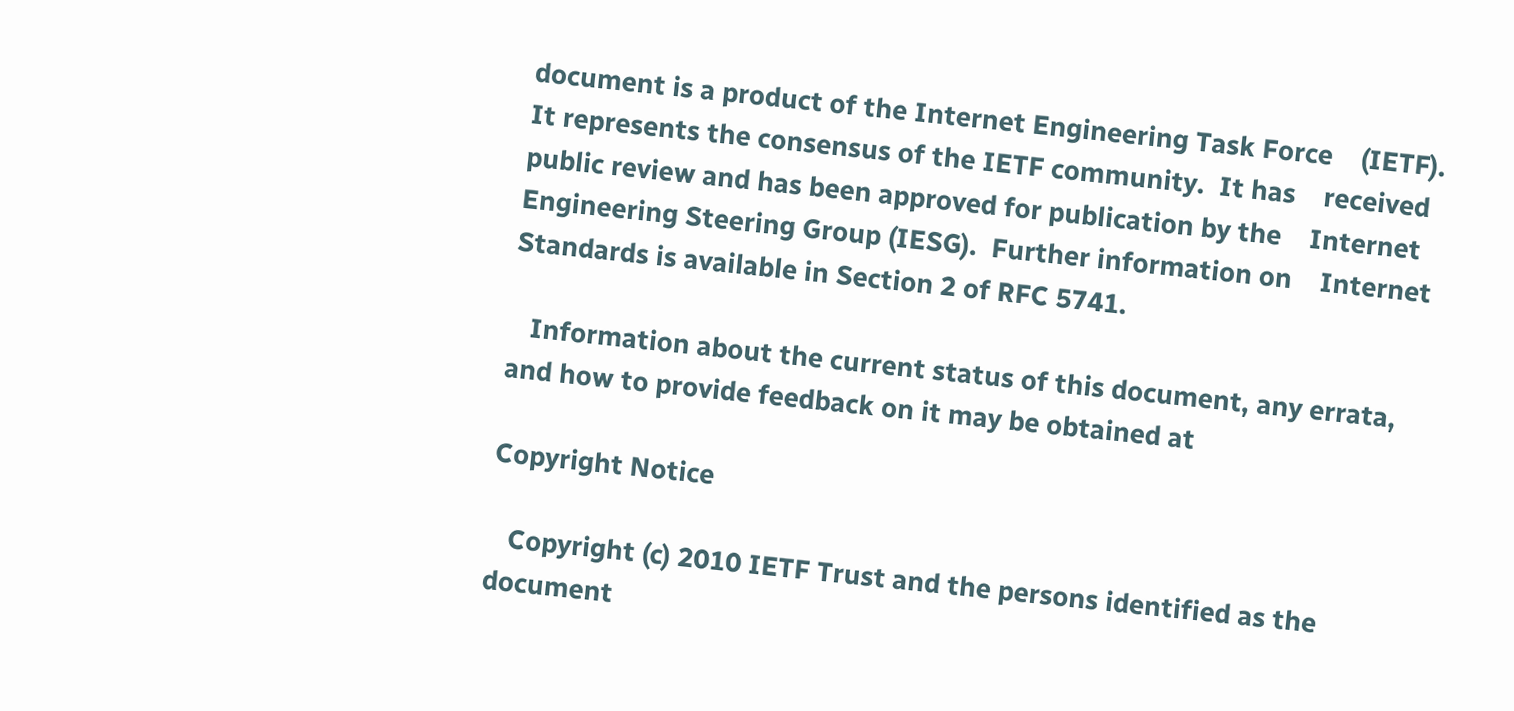document is a product of the Internet Engineering Task Force    (IETF).  It represents the consensus of the IETF community.  It has    received public review and has been approved for publication by the    Internet Engineering Steering Group (IESG).  Further information on    Internet Standards is available in Section 2 of RFC 5741.

   Information about the current status of this document, any errata,    and how to provide feedback on it may be obtained at

Copyright Notice

   Copyright (c) 2010 IETF Trust and the persons identified as the    document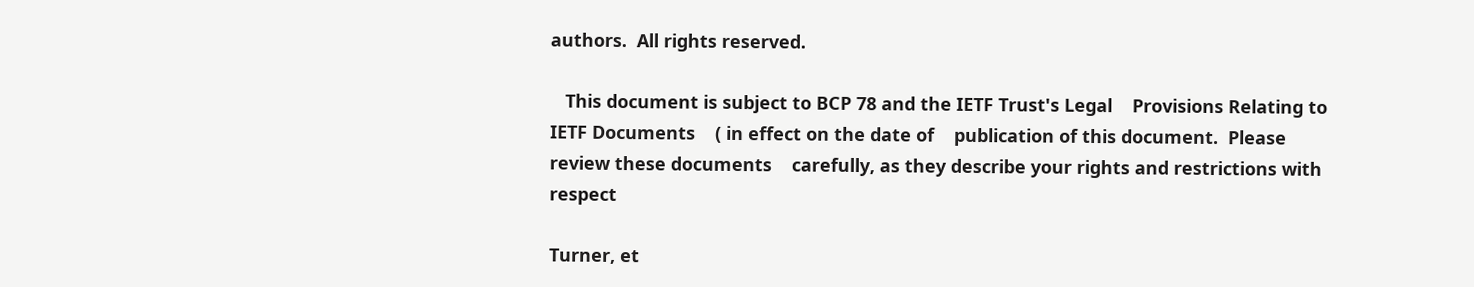authors.  All rights reserved.

   This document is subject to BCP 78 and the IETF Trust's Legal    Provisions Relating to IETF Documents    ( in effect on the date of    publication of this document.  Please review these documents    carefully, as they describe your rights and restrictions with respect

Turner, et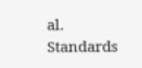al.              Standards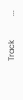Track            ...